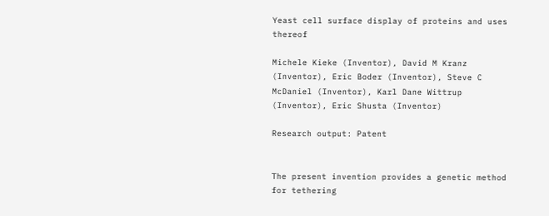Yeast cell surface display of proteins and uses thereof

Michele Kieke (Inventor), David M Kranz (Inventor), Eric Boder (Inventor), Steve C McDaniel (Inventor), Karl Dane Wittrup (Inventor), Eric Shusta (Inventor)

Research output: Patent


The present invention provides a genetic method for tethering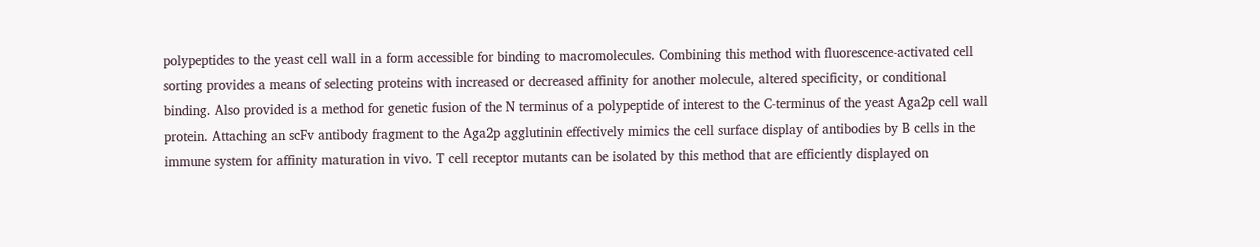polypeptides to the yeast cell wall in a form accessible for binding to macromolecules. Combining this method with fluorescence-activated cell sorting provides a means of selecting proteins with increased or decreased affinity for another molecule, altered specificity, or conditional binding. Also provided is a method for genetic fusion of the N terminus of a polypeptide of interest to the C-terminus of the yeast Aga2p cell wall protein. Attaching an scFv antibody fragment to the Aga2p agglutinin effectively mimics the cell surface display of antibodies by B cells in the immune system for affinity maturation in vivo. T cell receptor mutants can be isolated by this method that are efficiently displayed on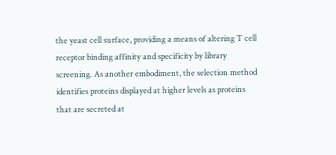the yeast cell surface, providing a means of altering T cell receptor binding affinity and specificity by library screening. As another embodiment, the selection method identifies proteins displayed at higher levels as proteins that are secreted at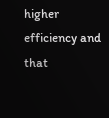higher efficiency and that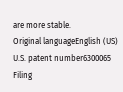are more stable.
Original languageEnglish (US)
U.S. patent number6300065
Filing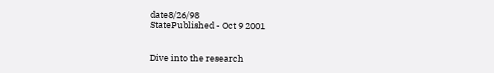date8/26/98
StatePublished - Oct 9 2001


Dive into the research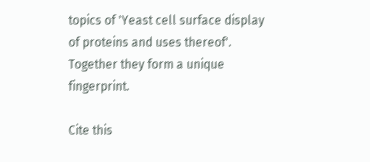topics of 'Yeast cell surface display of proteins and uses thereof'. Together they form a unique fingerprint.

Cite this